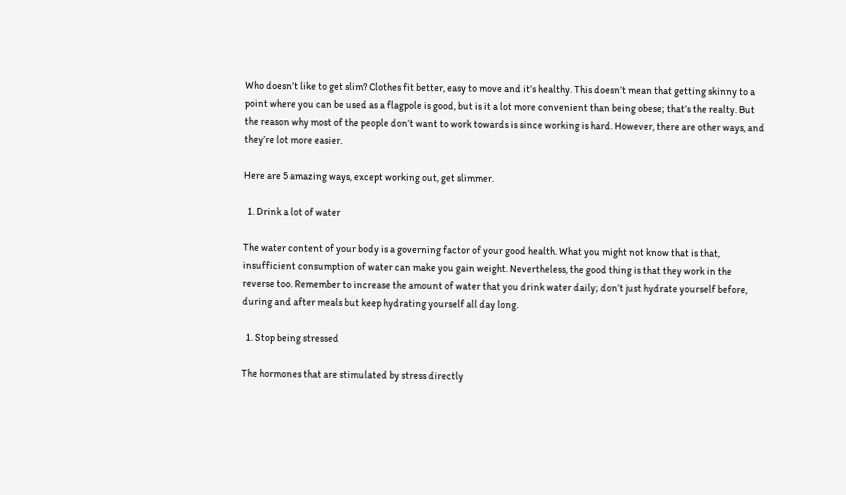Who doesn’t like to get slim? Clothes fit better, easy to move and it’s healthy. This doesn’t mean that getting skinny to a point where you can be used as a flagpole is good, but is it a lot more convenient than being obese; that’s the realty. But the reason why most of the people don’t want to work towards is since working is hard. However, there are other ways, and they’re lot more easier.

Here are 5 amazing ways, except working out, get slimmer.

  1. Drink a lot of water

The water content of your body is a governing factor of your good health. What you might not know that is that, insufficient consumption of water can make you gain weight. Nevertheless, the good thing is that they work in the reverse too. Remember to increase the amount of water that you drink water daily; don’t just hydrate yourself before, during and after meals but keep hydrating yourself all day long.

  1. Stop being stressed

The hormones that are stimulated by stress directly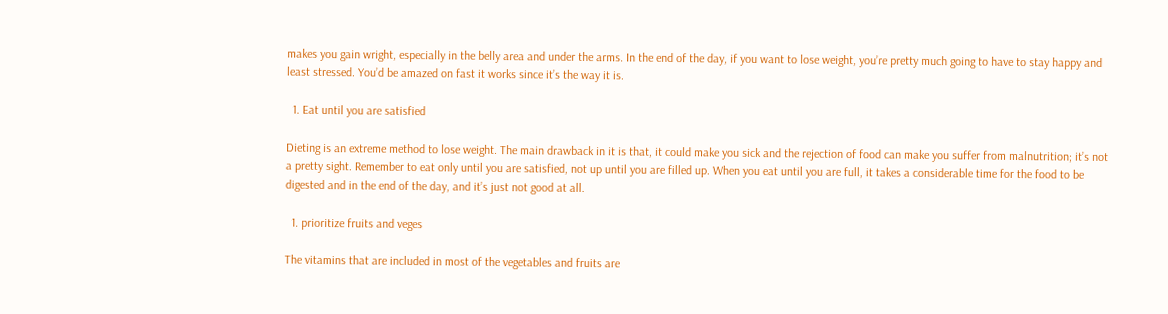makes you gain wright, especially in the belly area and under the arms. In the end of the day, if you want to lose weight, you’re pretty much going to have to stay happy and least stressed. You’d be amazed on fast it works since it’s the way it is.

  1. Eat until you are satisfied

Dieting is an extreme method to lose weight. The main drawback in it is that, it could make you sick and the rejection of food can make you suffer from malnutrition; it’s not a pretty sight. Remember to eat only until you are satisfied, not up until you are filled up. When you eat until you are full, it takes a considerable time for the food to be digested and in the end of the day, and it’s just not good at all.

  1. prioritize fruits and veges

The vitamins that are included in most of the vegetables and fruits are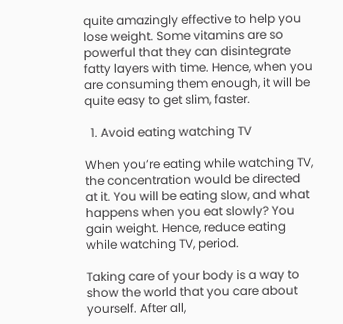quite amazingly effective to help you lose weight. Some vitamins are so powerful that they can disintegrate fatty layers with time. Hence, when you are consuming them enough, it will be quite easy to get slim, faster.

  1. Avoid eating watching TV

When you’re eating while watching TV, the concentration would be directed at it. You will be eating slow, and what happens when you eat slowly? You gain weight. Hence, reduce eating while watching TV, period.

Taking care of your body is a way to show the world that you care about yourself. After all,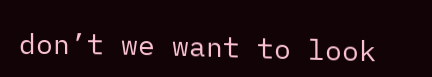don’t we want to look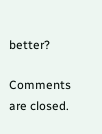better?

Comments are closed.